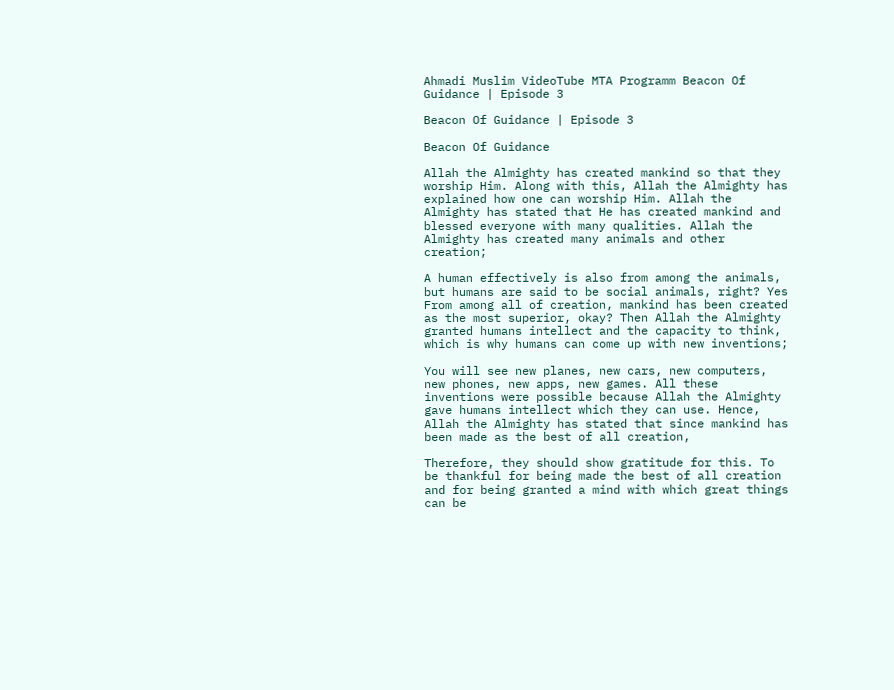Ahmadi Muslim VideoTube MTA Programm Beacon Of Guidance | Episode 3

Beacon Of Guidance | Episode 3

Beacon Of Guidance

Allah the Almighty has created mankind so that they worship Him. Along with this, Allah the Almighty has explained how one can worship Him. Allah the Almighty has stated that He has created mankind and blessed everyone with many qualities. Allah the Almighty has created many animals and other creation;

A human effectively is also from among the animals, but humans are said to be social animals, right? Yes From among all of creation, mankind has been created as the most superior, okay? Then Allah the Almighty granted humans intellect and the capacity to think, which is why humans can come up with new inventions;

You will see new planes, new cars, new computers, new phones, new apps, new games. All these inventions were possible because Allah the Almighty gave humans intellect which they can use. Hence, Allah the Almighty has stated that since mankind has been made as the best of all creation,

Therefore, they should show gratitude for this. To be thankful for being made the best of all creation and for being granted a mind with which great things can be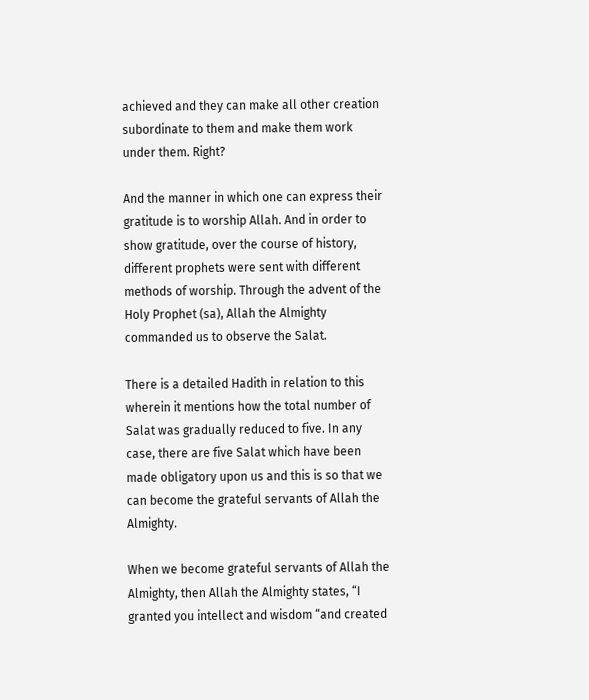achieved and they can make all other creation subordinate to them and make them work under them. Right?

And the manner in which one can express their gratitude is to worship Allah. And in order to show gratitude, over the course of history, different prophets were sent with different methods of worship. Through the advent of the Holy Prophet (sa), Allah the Almighty commanded us to observe the Salat.

There is a detailed Hadith in relation to this wherein it mentions how the total number of Salat was gradually reduced to five. In any case, there are five Salat which have been made obligatory upon us and this is so that we can become the grateful servants of Allah the Almighty.

When we become grateful servants of Allah the Almighty, then Allah the Almighty states, “I granted you intellect and wisdom “and created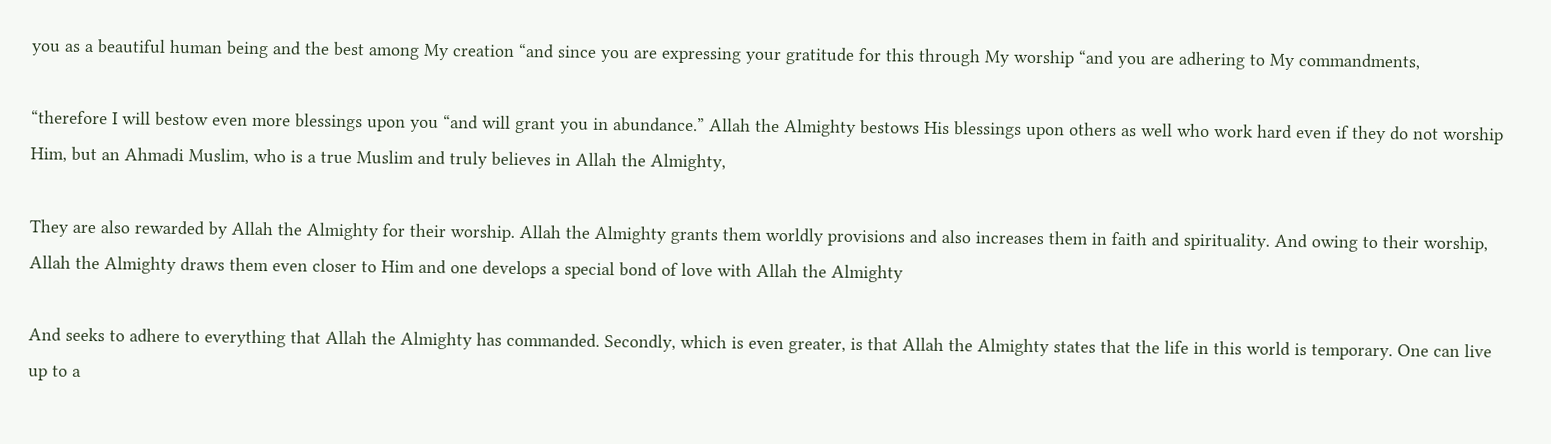you as a beautiful human being and the best among My creation “and since you are expressing your gratitude for this through My worship “and you are adhering to My commandments,

“therefore I will bestow even more blessings upon you “and will grant you in abundance.” Allah the Almighty bestows His blessings upon others as well who work hard even if they do not worship Him, but an Ahmadi Muslim, who is a true Muslim and truly believes in Allah the Almighty,

They are also rewarded by Allah the Almighty for their worship. Allah the Almighty grants them worldly provisions and also increases them in faith and spirituality. And owing to their worship, Allah the Almighty draws them even closer to Him and one develops a special bond of love with Allah the Almighty

And seeks to adhere to everything that Allah the Almighty has commanded. Secondly, which is even greater, is that Allah the Almighty states that the life in this world is temporary. One can live up to a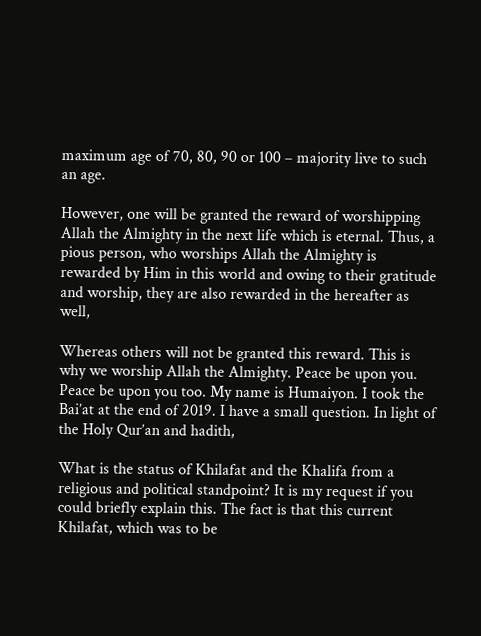maximum age of 70, 80, 90 or 100 – majority live to such an age.

However, one will be granted the reward of worshipping Allah the Almighty in the next life which is eternal. Thus, a pious person, who worships Allah the Almighty is rewarded by Him in this world and owing to their gratitude and worship, they are also rewarded in the hereafter as well,

Whereas others will not be granted this reward. This is why we worship Allah the Almighty. Peace be upon you. Peace be upon you too. My name is Humaiyon. I took the Bai’at at the end of 2019. I have a small question. In light of the Holy Qur’an and hadith,

What is the status of Khilafat and the Khalifa from a religious and political standpoint? It is my request if you could briefly explain this. The fact is that this current Khilafat, which was to be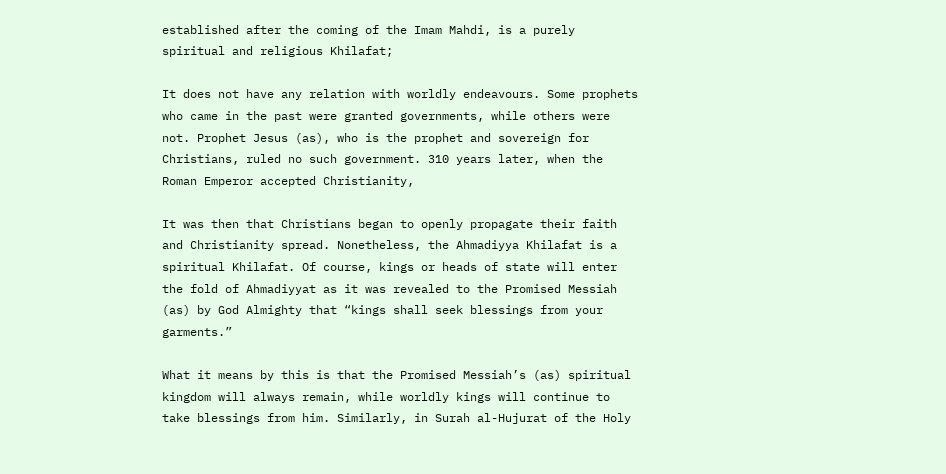established after the coming of the Imam Mahdi, is a purely spiritual and religious Khilafat;

It does not have any relation with worldly endeavours. Some prophets who came in the past were granted governments, while others were not. Prophet Jesus (as), who is the prophet and sovereign for Christians, ruled no such government. 310 years later, when the Roman Emperor accepted Christianity,

It was then that Christians began to openly propagate their faith and Christianity spread. Nonetheless, the Ahmadiyya Khilafat is a spiritual Khilafat. Of course, kings or heads of state will enter the fold of Ahmadiyyat as it was revealed to the Promised Messiah (as) by God Almighty that “kings shall seek blessings from your garments.”

What it means by this is that the Promised Messiah’s (as) spiritual kingdom will always remain, while worldly kings will continue to take blessings from him. Similarly, in Surah al-Hujurat of the Holy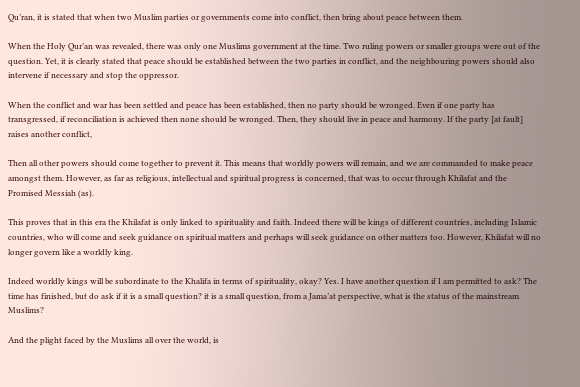Qu’ran, it is stated that when two Muslim parties or governments come into conflict, then bring about peace between them.

When the Holy Qur’an was revealed, there was only one Muslims government at the time. Two ruling powers or smaller groups were out of the question. Yet, it is clearly stated that peace should be established between the two parties in conflict, and the neighbouring powers should also intervene if necessary and stop the oppressor.

When the conflict and war has been settled and peace has been established, then no party should be wronged. Even if one party has transgressed, if reconciliation is achieved then none should be wronged. Then, they should live in peace and harmony. If the party [at fault] raises another conflict,

Then all other powers should come together to prevent it. This means that worldly powers will remain, and we are commanded to make peace amongst them. However, as far as religious, intellectual and spiritual progress is concerned, that was to occur through Khilafat and the Promised Messiah (as).

This proves that in this era the Khilafat is only linked to spirituality and faith. Indeed there will be kings of different countries, including Islamic countries, who will come and seek guidance on spiritual matters and perhaps will seek guidance on other matters too. However, Khilafat will no longer govern like a worldly king.

Indeed worldly kings will be subordinate to the Khalifa in terms of spirituality, okay? Yes. I have another question if I am permitted to ask? The time has finished, but do ask if it is a small question? it is a small question, from a Jama’at perspective, what is the status of the mainstream Muslims?

And the plight faced by the Muslims all over the world, is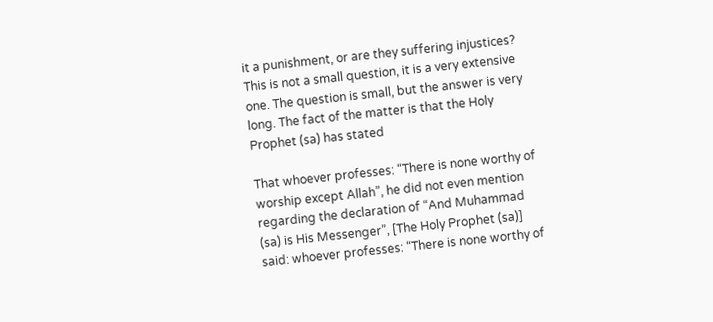it a punishment, or are they suffering injustices? This is not a small question, it is a very extensive one. The question is small, but the answer is very long. The fact of the matter is that the Holy Prophet (sa) has stated

That whoever professes: “There is none worthy of worship except Allah”, he did not even mention regarding the declaration of “And Muhammad (sa) is His Messenger”, [The Holy Prophet (sa)] said: whoever professes: “There is none worthy of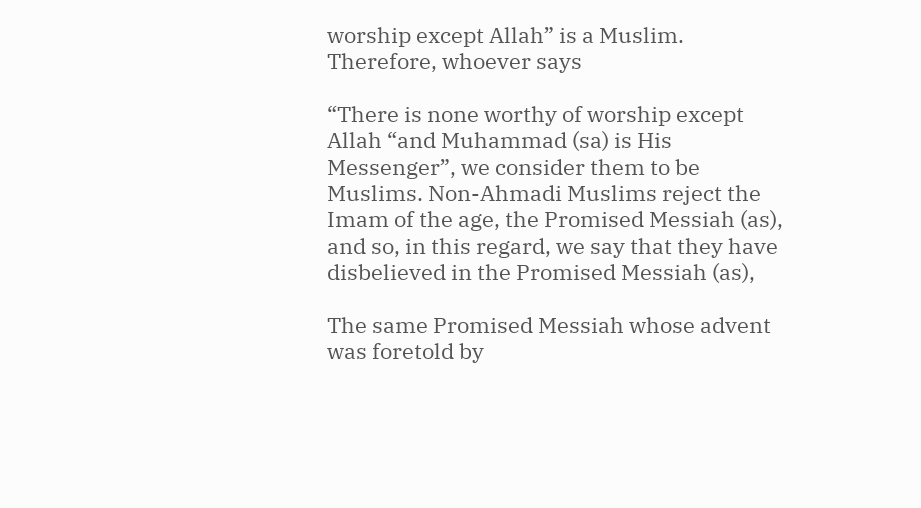worship except Allah” is a Muslim. Therefore, whoever says

“There is none worthy of worship except Allah “and Muhammad (sa) is His Messenger”, we consider them to be Muslims. Non-Ahmadi Muslims reject the Imam of the age, the Promised Messiah (as), and so, in this regard, we say that they have disbelieved in the Promised Messiah (as),

The same Promised Messiah whose advent was foretold by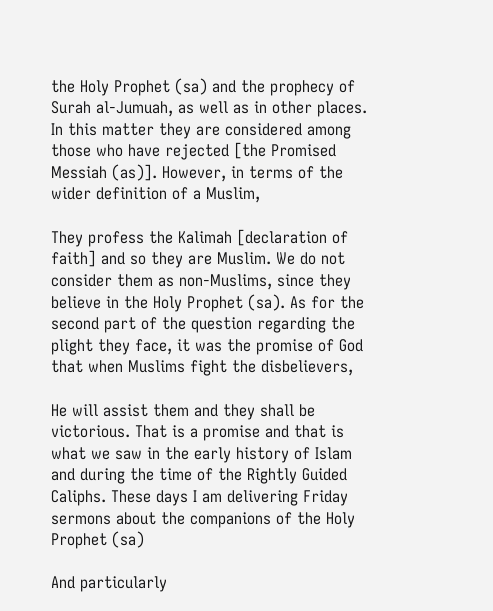the Holy Prophet (sa) and the prophecy of Surah al-Jumuah, as well as in other places. In this matter they are considered among those who have rejected [the Promised Messiah (as)]. However, in terms of the wider definition of a Muslim,

They profess the Kalimah [declaration of faith] and so they are Muslim. We do not consider them as non-Muslims, since they believe in the Holy Prophet (sa). As for the second part of the question regarding the plight they face, it was the promise of God that when Muslims fight the disbelievers,

He will assist them and they shall be victorious. That is a promise and that is what we saw in the early history of Islam and during the time of the Rightly Guided Caliphs. These days I am delivering Friday sermons about the companions of the Holy Prophet (sa)

And particularly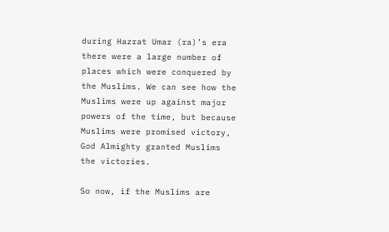during Hazrat Umar (ra)’s era there were a large number of places which were conquered by the Muslims. We can see how the Muslims were up against major powers of the time, but because Muslims were promised victory, God Almighty granted Muslims the victories.

So now, if the Muslims are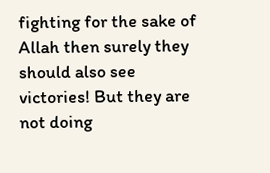fighting for the sake of Allah then surely they should also see victories! But they are not doing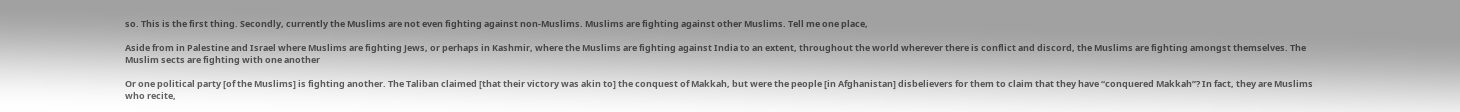so. This is the first thing. Secondly, currently the Muslims are not even fighting against non-Muslims. Muslims are fighting against other Muslims. Tell me one place,

Aside from in Palestine and Israel where Muslims are fighting Jews, or perhaps in Kashmir, where the Muslims are fighting against India to an extent, throughout the world wherever there is conflict and discord, the Muslims are fighting amongst themselves. The Muslim sects are fighting with one another

Or one political party [of the Muslims] is fighting another. The Taliban claimed [that their victory was akin to] the conquest of Makkah, but were the people [in Afghanistan] disbelievers for them to claim that they have “conquered Makkah”? In fact, they are Muslims who recite,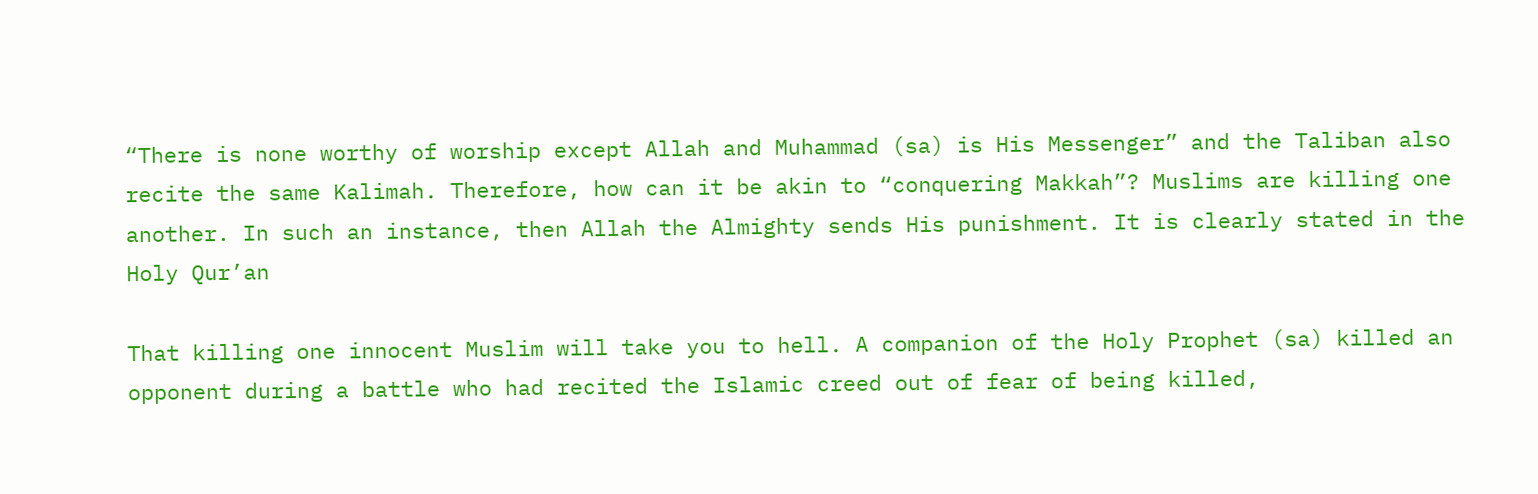“There is none worthy of worship except Allah and Muhammad (sa) is His Messenger” and the Taliban also recite the same Kalimah. Therefore, how can it be akin to “conquering Makkah”? Muslims are killing one another. In such an instance, then Allah the Almighty sends His punishment. It is clearly stated in the Holy Qur’an

That killing one innocent Muslim will take you to hell. A companion of the Holy Prophet (sa) killed an opponent during a battle who had recited the Islamic creed out of fear of being killed,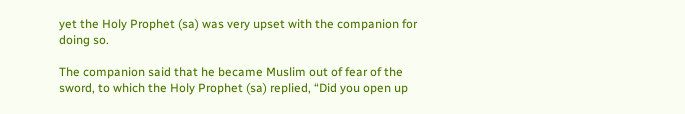yet the Holy Prophet (sa) was very upset with the companion for doing so.

The companion said that he became Muslim out of fear of the sword, to which the Holy Prophet (sa) replied, “Did you open up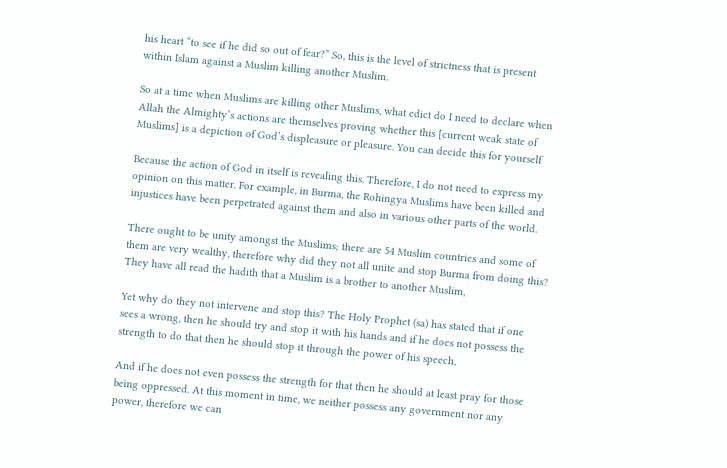his heart “to see if he did so out of fear?” So, this is the level of strictness that is present within Islam against a Muslim killing another Muslim.

So at a time when Muslims are killing other Muslims, what edict do I need to declare when Allah the Almighty’s actions are themselves proving whether this [current weak state of Muslims] is a depiction of God’s displeasure or pleasure. You can decide this for yourself

Because the action of God in itself is revealing this. Therefore, I do not need to express my opinion on this matter. For example, in Burma, the Rohingya Muslims have been killed and injustices have been perpetrated against them and also in various other parts of the world.

There ought to be unity amongst the Muslims; there are 54 Muslim countries and some of them are very wealthy, therefore why did they not all unite and stop Burma from doing this? They have all read the hadith that a Muslim is a brother to another Muslim,

Yet why do they not intervene and stop this? The Holy Prophet (sa) has stated that if one sees a wrong, then he should try and stop it with his hands and if he does not possess the strength to do that then he should stop it through the power of his speech,

And if he does not even possess the strength for that then he should at least pray for those being oppressed. At this moment in time, we neither possess any government nor any power, therefore we can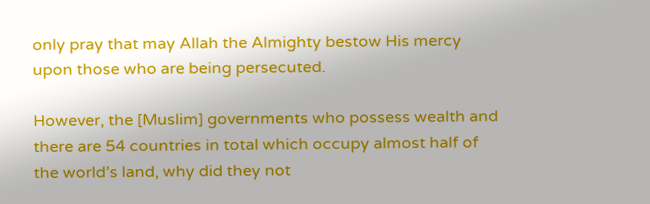only pray that may Allah the Almighty bestow His mercy upon those who are being persecuted.

However, the [Muslim] governments who possess wealth and there are 54 countries in total which occupy almost half of the world’s land, why did they not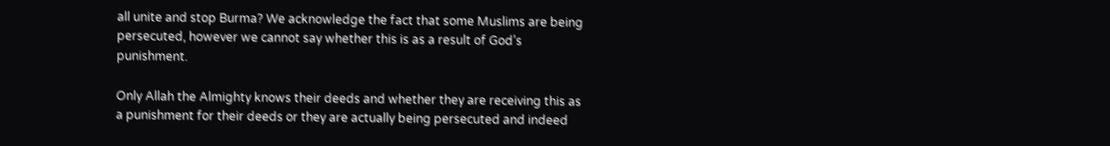all unite and stop Burma? We acknowledge the fact that some Muslims are being persecuted, however we cannot say whether this is as a result of God’s punishment.

Only Allah the Almighty knows their deeds and whether they are receiving this as a punishment for their deeds or they are actually being persecuted and indeed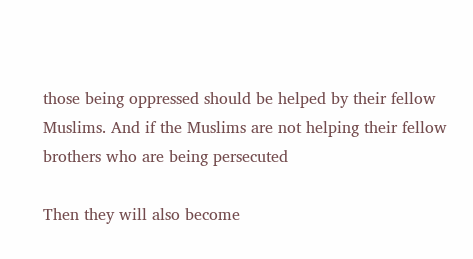those being oppressed should be helped by their fellow Muslims. And if the Muslims are not helping their fellow brothers who are being persecuted

Then they will also become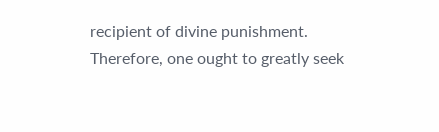recipient of divine punishment. Therefore, one ought to greatly seek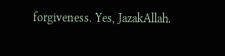forgiveness. Yes, JazakAllah.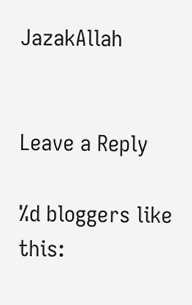JazakAllah


Leave a Reply

%d bloggers like this: